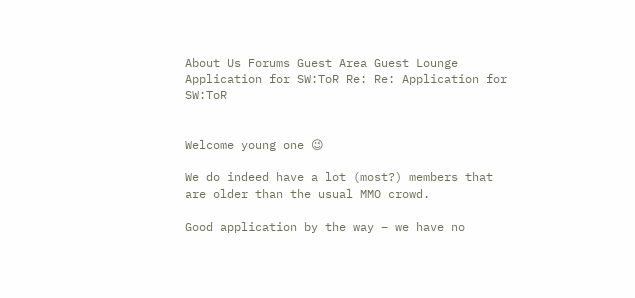About Us Forums Guest Area Guest Lounge Application for SW:ToR Re: Re: Application for SW:ToR


Welcome young one 😉

We do indeed have a lot (most?) members that are older than the usual MMO crowd.

Good application by the way – we have no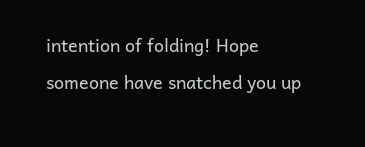intention of folding! Hope someone have snatched you up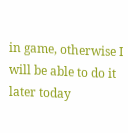in game, otherwise I will be able to do it later today